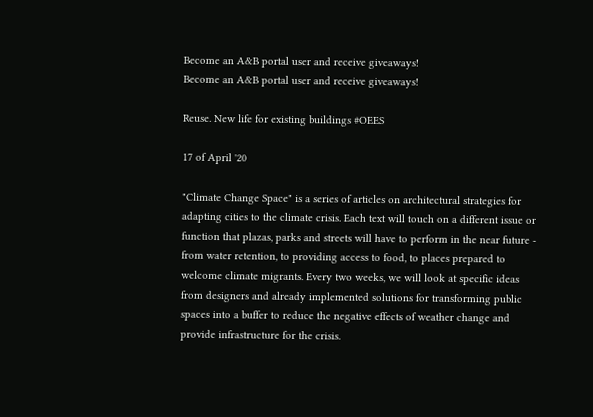Become an A&B portal user and receive giveaways!
Become an A&B portal user and receive giveaways!

Reuse. New life for existing buildings #OEES

17 of April '20

"Climate Change Space" is a series of articles on architectural strategies for adapting cities to the climate crisis. Each text will touch on a different issue or function that plazas, parks and streets will have to perform in the near future - from water retention, to providing access to food, to places prepared to welcome climate migrants. Every two weeks, we will look at specific ideas from designers and already implemented solutions for transforming public spaces into a buffer to reduce the negative effects of weather change and provide infrastructure for the crisis.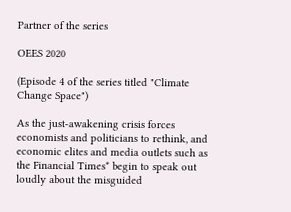Partner of the series

OEES 2020

(Episode 4 of the series titled "Climate Change Space")

As the just-awakening crisis forces economists and politicians to rethink, and economic elites and media outlets such as the Financial Times* begin to speak out loudly about the misguided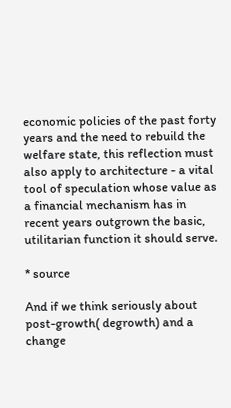economic policies of the past forty years and the need to rebuild the welfare state, this reflection must also apply to architecture - a vital tool of speculation whose value as a financial mechanism has in recent years outgrown the basic, utilitarian function it should serve.

* source

And if we think seriously about post-growth( degrowth) and a change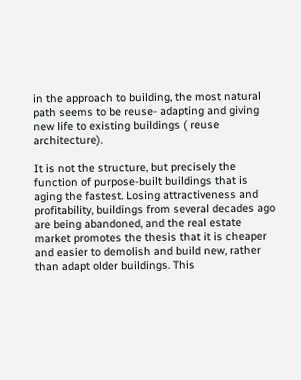in the approach to building, the most natural path seems to be reuse- adapting and giving new life to existing buildings ( reuse architecture).

It is not the structure, but precisely the function of purpose-built buildings that is aging the fastest. Losing attractiveness and profitability, buildings from several decades ago are being abandoned, and the real estate market promotes the thesis that it is cheaper and easier to demolish and build new, rather than adapt older buildings. This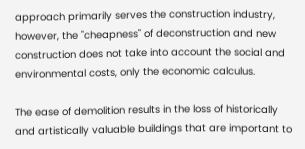approach primarily serves the construction industry, however, the "cheapness" of deconstruction and new construction does not take into account the social and environmental costs, only the economic calculus.

The ease of demolition results in the loss of historically and artistically valuable buildings that are important to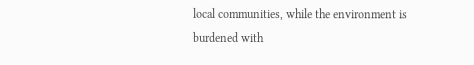local communities, while the environment is burdened with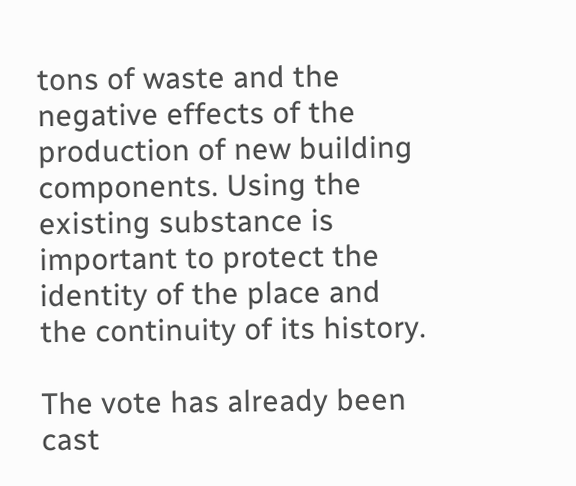tons of waste and the negative effects of the production of new building components. Using the existing substance is important to protect the identity of the place and the continuity of its history.

The vote has already been cast